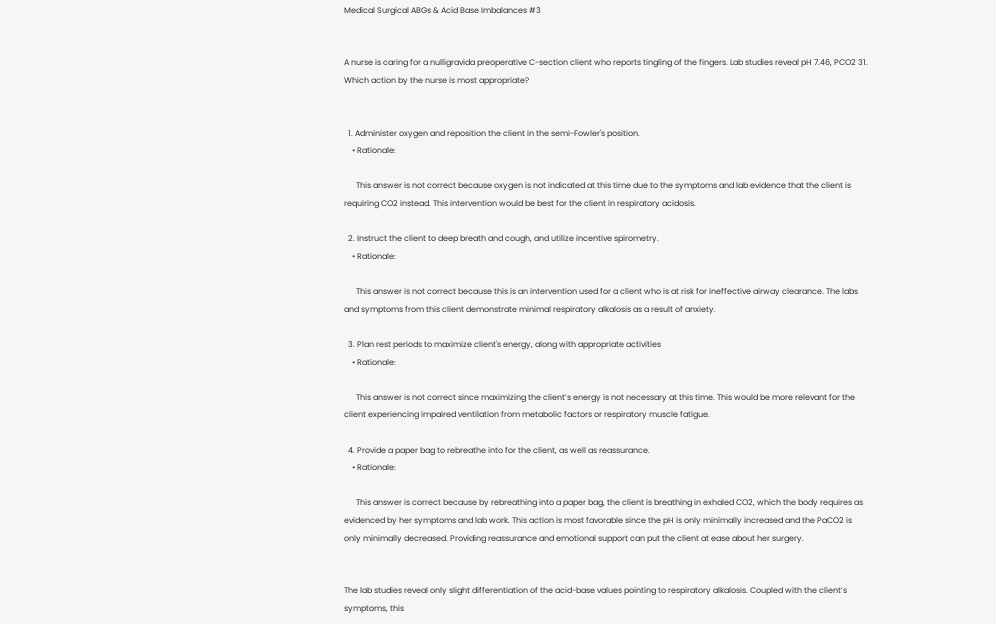Medical Surgical ABGs & Acid Base Imbalances #3


A nurse is caring for a nulligravida preoperative C-section client who reports tingling of the fingers. Lab studies reveal pH 7.46, PCO2 31. Which action by the nurse is most appropriate?


  1. Administer oxygen and reposition the client in the semi-Fowler's position.
    • Rationale:

      This answer is not correct because oxygen is not indicated at this time due to the symptoms and lab evidence that the client is requiring CO2 instead. This intervention would be best for the client in respiratory acidosis.

  2. Instruct the client to deep breath and cough, and utilize incentive spirometry.
    • Rationale:

      This answer is not correct because this is an intervention used for a client who is at risk for ineffective airway clearance. The labs and symptoms from this client demonstrate minimal respiratory alkalosis as a result of anxiety.

  3. Plan rest periods to maximize client's energy, along with appropriate activities
    • Rationale:

      This answer is not correct since maximizing the client’s energy is not necessary at this time. This would be more relevant for the client experiencing impaired ventilation from metabolic factors or respiratory muscle fatigue.

  4. Provide a paper bag to rebreathe into for the client, as well as reassurance.
    • Rationale:

      This answer is correct because by rebreathing into a paper bag, the client is breathing in exhaled CO2, which the body requires as evidenced by her symptoms and lab work. This action is most favorable since the pH is only minimally increased and the PaCO2 is only minimally decreased. Providing reassurance and emotional support can put the client at ease about her surgery.


The lab studies reveal only slight differentiation of the acid-base values pointing to respiratory alkalosis. Coupled with the client’s symptoms, this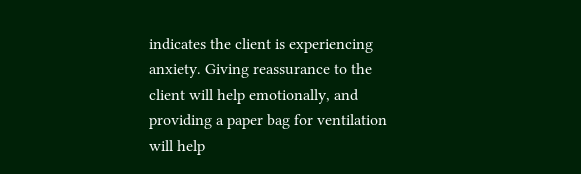indicates the client is experiencing anxiety. Giving reassurance to the client will help emotionally, and providing a paper bag for ventilation will help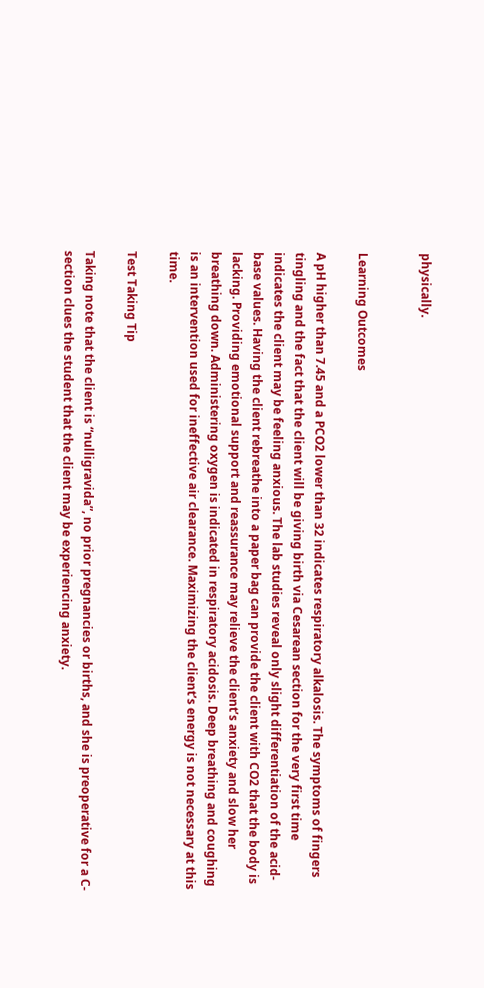physically.


Learning Outcomes

A pH higher than 7.45 and a PCO2 lower than 32 indicates respiratory alkalosis. The symptoms of fingers tingling and the fact that the client will be giving birth via Cesarean section for the very first time indicates the client may be feeling anxious. The lab studies reveal only slight differentiation of the acid-base values. Having the client rebreathe into a paper bag can provide the client with CO2 that the body is lacking. Providing emotional support and reassurance may relieve the client’s anxiety and slow her breathing down. Administering oxygen is indicated in respiratory acidosis. Deep breathing and coughing is an intervention used for ineffective air clearance. Maximizing the client’s energy is not necessary at this time.

Test Taking Tip

Taking note that the client is “nulligravida”, no prior pregnancies or births, and she is preoperative for a C-section clues the student that the client may be experiencing anxiety.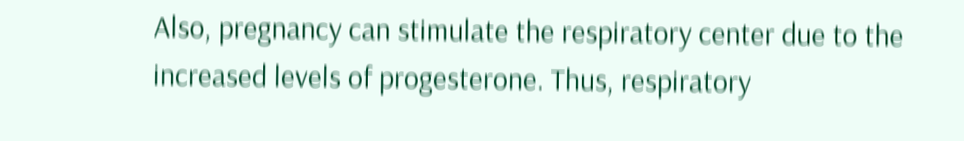Also, pregnancy can stimulate the respiratory center due to the increased levels of progesterone. Thus, respiratory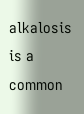alkalosis is a common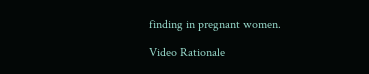finding in pregnant women.

Video Rationale